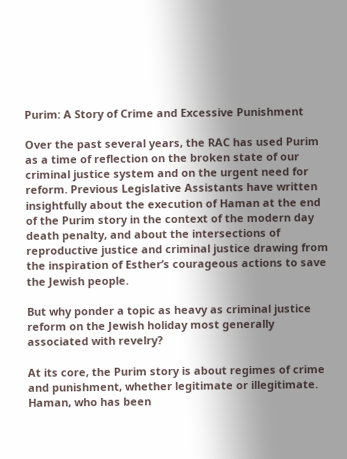Purim: A Story of Crime and Excessive Punishment

Over the past several years, the RAC has used Purim as a time of reflection on the broken state of our criminal justice system and on the urgent need for reform. Previous Legislative Assistants have written insightfully about the execution of Haman at the end of the Purim story in the context of the modern day death penalty, and about the intersections of reproductive justice and criminal justice drawing from the inspiration of Esther’s courageous actions to save the Jewish people.

But why ponder a topic as heavy as criminal justice reform on the Jewish holiday most generally associated with revelry?

At its core, the Purim story is about regimes of crime and punishment, whether legitimate or illegitimate. Haman, who has been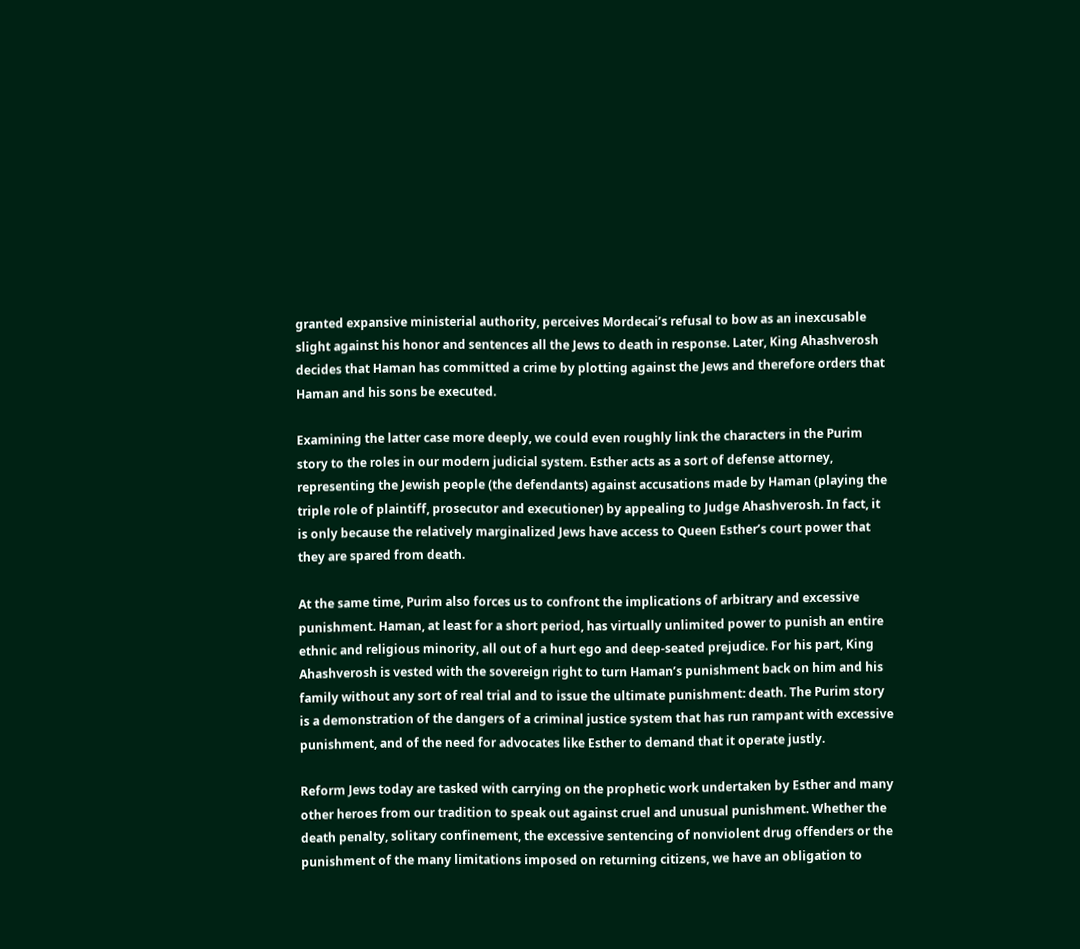granted expansive ministerial authority, perceives Mordecai’s refusal to bow as an inexcusable slight against his honor and sentences all the Jews to death in response. Later, King Ahashverosh decides that Haman has committed a crime by plotting against the Jews and therefore orders that Haman and his sons be executed.

Examining the latter case more deeply, we could even roughly link the characters in the Purim story to the roles in our modern judicial system. Esther acts as a sort of defense attorney, representing the Jewish people (the defendants) against accusations made by Haman (playing the triple role of plaintiff, prosecutor and executioner) by appealing to Judge Ahashverosh. In fact, it is only because the relatively marginalized Jews have access to Queen Esther’s court power that they are spared from death.

At the same time, Purim also forces us to confront the implications of arbitrary and excessive punishment. Haman, at least for a short period, has virtually unlimited power to punish an entire ethnic and religious minority, all out of a hurt ego and deep-seated prejudice. For his part, King Ahashverosh is vested with the sovereign right to turn Haman’s punishment back on him and his family without any sort of real trial and to issue the ultimate punishment: death. The Purim story is a demonstration of the dangers of a criminal justice system that has run rampant with excessive punishment, and of the need for advocates like Esther to demand that it operate justly.

Reform Jews today are tasked with carrying on the prophetic work undertaken by Esther and many other heroes from our tradition to speak out against cruel and unusual punishment. Whether the death penalty, solitary confinement, the excessive sentencing of nonviolent drug offenders or the punishment of the many limitations imposed on returning citizens, we have an obligation to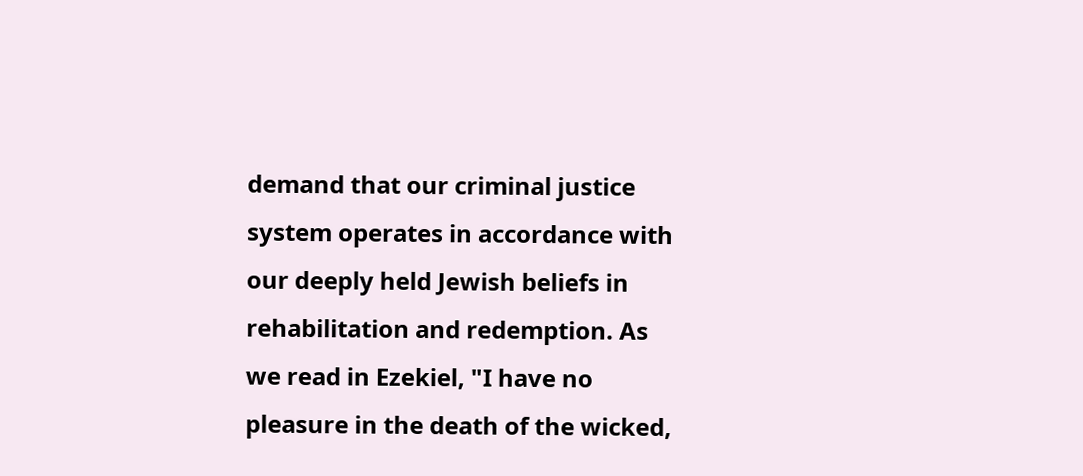demand that our criminal justice system operates in accordance with our deeply held Jewish beliefs in rehabilitation and redemption. As we read in Ezekiel, "I have no pleasure in the death of the wicked,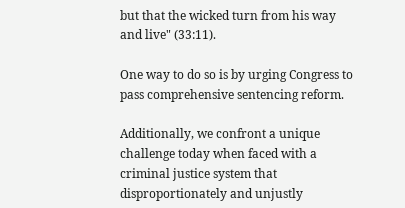but that the wicked turn from his way and live" (33:11).

One way to do so is by urging Congress to pass comprehensive sentencing reform.

Additionally, we confront a unique challenge today when faced with a criminal justice system that disproportionately and unjustly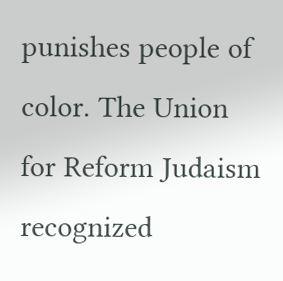punishes people of color. The Union for Reform Judaism recognized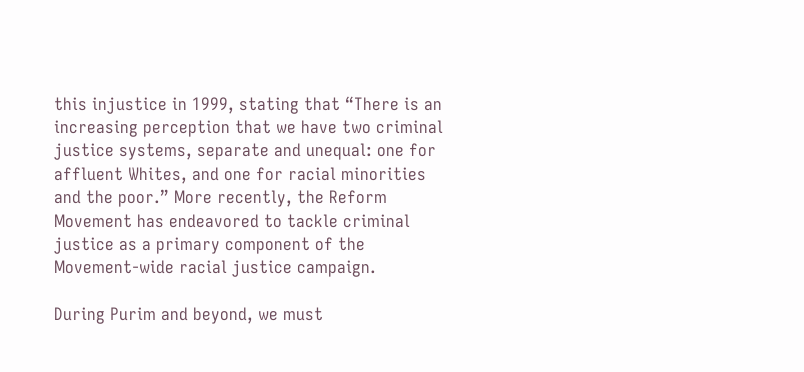this injustice in 1999, stating that “There is an increasing perception that we have two criminal justice systems, separate and unequal: one for affluent Whites, and one for racial minorities and the poor.” More recently, the Reform Movement has endeavored to tackle criminal justice as a primary component of the Movement-wide racial justice campaign.

During Purim and beyond, we must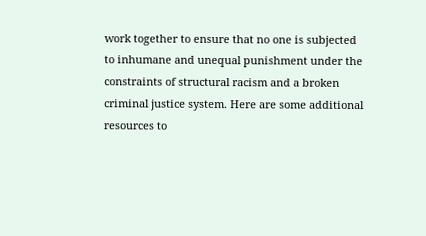work together to ensure that no one is subjected to inhumane and unequal punishment under the constraints of structural racism and a broken criminal justice system. Here are some additional resources to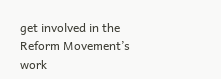get involved in the Reform Movement’s work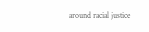around racial justice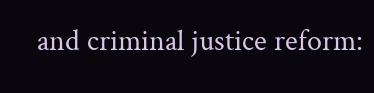and criminal justice reform: